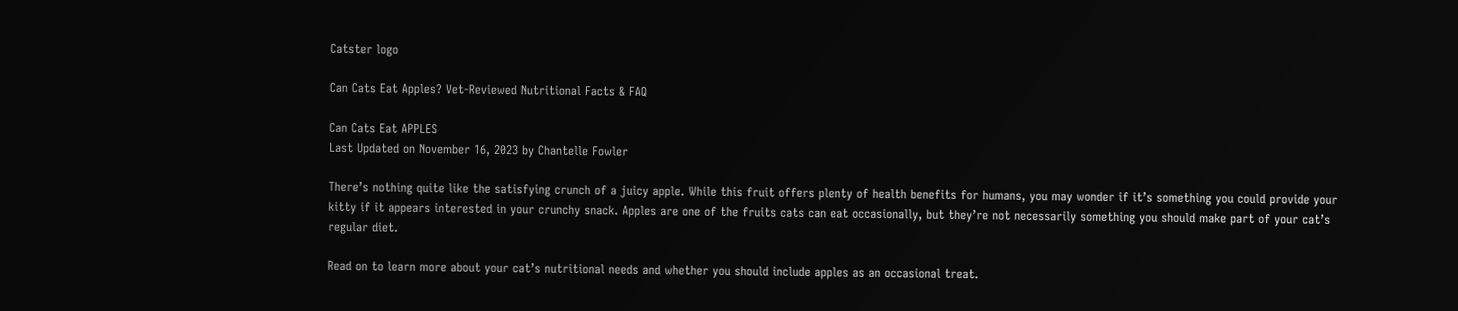Catster logo

Can Cats Eat Apples? Vet-Reviewed Nutritional Facts & FAQ

Can Cats Eat APPLES
Last Updated on November 16, 2023 by Chantelle Fowler

There’s nothing quite like the satisfying crunch of a juicy apple. While this fruit offers plenty of health benefits for humans, you may wonder if it’s something you could provide your kitty if it appears interested in your crunchy snack. Apples are one of the fruits cats can eat occasionally, but they’re not necessarily something you should make part of your cat’s regular diet.

Read on to learn more about your cat’s nutritional needs and whether you should include apples as an occasional treat.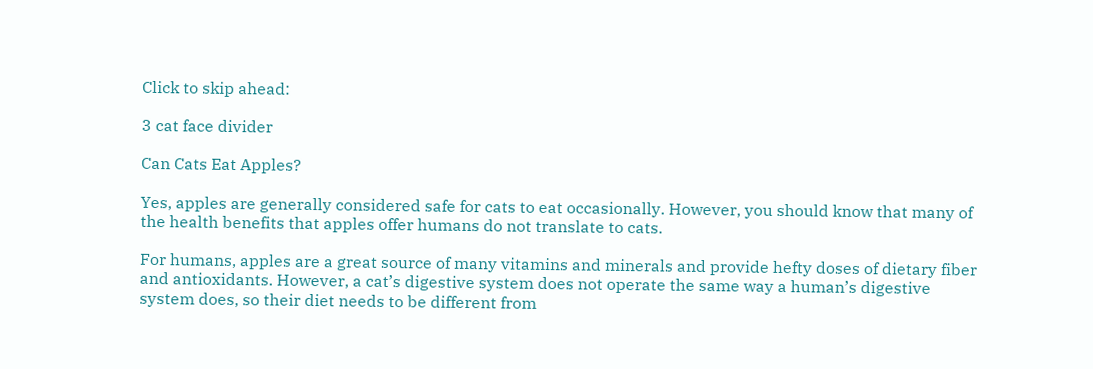Click to skip ahead:

3 cat face divider

Can Cats Eat Apples?

Yes, apples are generally considered safe for cats to eat occasionally. However, you should know that many of the health benefits that apples offer humans do not translate to cats.

For humans, apples are a great source of many vitamins and minerals and provide hefty doses of dietary fiber and antioxidants. However, a cat’s digestive system does not operate the same way a human’s digestive system does, so their diet needs to be different from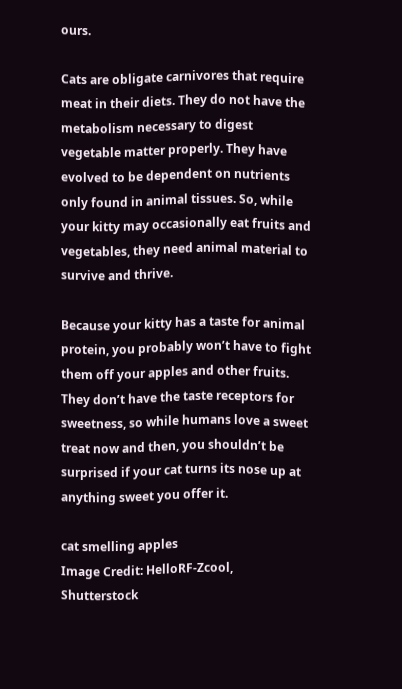ours.

Cats are obligate carnivores that require meat in their diets. They do not have the metabolism necessary to digest vegetable matter properly. They have evolved to be dependent on nutrients only found in animal tissues. So, while your kitty may occasionally eat fruits and vegetables, they need animal material to survive and thrive.

Because your kitty has a taste for animal protein, you probably won’t have to fight them off your apples and other fruits. They don’t have the taste receptors for sweetness, so while humans love a sweet treat now and then, you shouldn’t be surprised if your cat turns its nose up at anything sweet you offer it.

cat smelling apples
Image Credit: HelloRF-Zcool, Shutterstock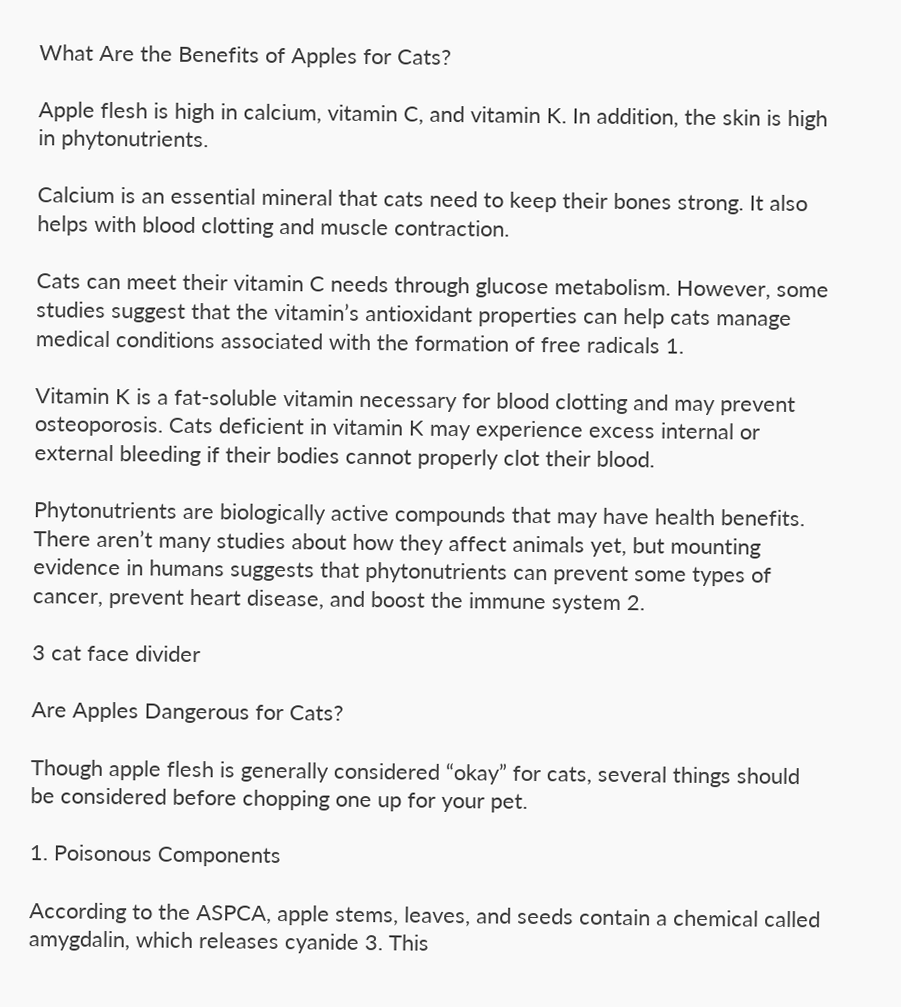What Are the Benefits of Apples for Cats?

Apple flesh is high in calcium, vitamin C, and vitamin K. In addition, the skin is high in phytonutrients.

Calcium is an essential mineral that cats need to keep their bones strong. It also helps with blood clotting and muscle contraction.

Cats can meet their vitamin C needs through glucose metabolism. However, some studies suggest that the vitamin’s antioxidant properties can help cats manage medical conditions associated with the formation of free radicals 1.

Vitamin K is a fat-soluble vitamin necessary for blood clotting and may prevent osteoporosis. Cats deficient in vitamin K may experience excess internal or external bleeding if their bodies cannot properly clot their blood.

Phytonutrients are biologically active compounds that may have health benefits. There aren’t many studies about how they affect animals yet, but mounting evidence in humans suggests that phytonutrients can prevent some types of cancer, prevent heart disease, and boost the immune system 2.

3 cat face divider

Are Apples Dangerous for Cats?

Though apple flesh is generally considered “okay” for cats, several things should be considered before chopping one up for your pet.

1. Poisonous Components

According to the ASPCA, apple stems, leaves, and seeds contain a chemical called amygdalin, which releases cyanide 3. This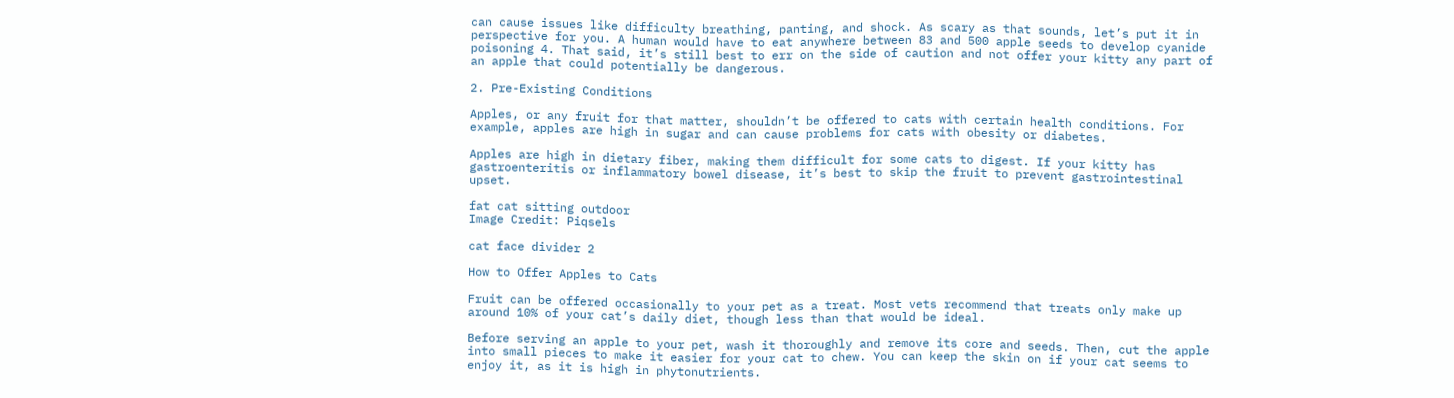can cause issues like difficulty breathing, panting, and shock. As scary as that sounds, let’s put it in perspective for you. A human would have to eat anywhere between 83 and 500 apple seeds to develop cyanide poisoning 4. That said, it’s still best to err on the side of caution and not offer your kitty any part of an apple that could potentially be dangerous.

2. Pre-Existing Conditions

Apples, or any fruit for that matter, shouldn’t be offered to cats with certain health conditions. For example, apples are high in sugar and can cause problems for cats with obesity or diabetes.

Apples are high in dietary fiber, making them difficult for some cats to digest. If your kitty has gastroenteritis or inflammatory bowel disease, it’s best to skip the fruit to prevent gastrointestinal upset.

fat cat sitting outdoor
Image Credit: Piqsels

cat face divider 2

How to Offer Apples to Cats

Fruit can be offered occasionally to your pet as a treat. Most vets recommend that treats only make up around 10% of your cat’s daily diet, though less than that would be ideal.

Before serving an apple to your pet, wash it thoroughly and remove its core and seeds. Then, cut the apple into small pieces to make it easier for your cat to chew. You can keep the skin on if your cat seems to enjoy it, as it is high in phytonutrients.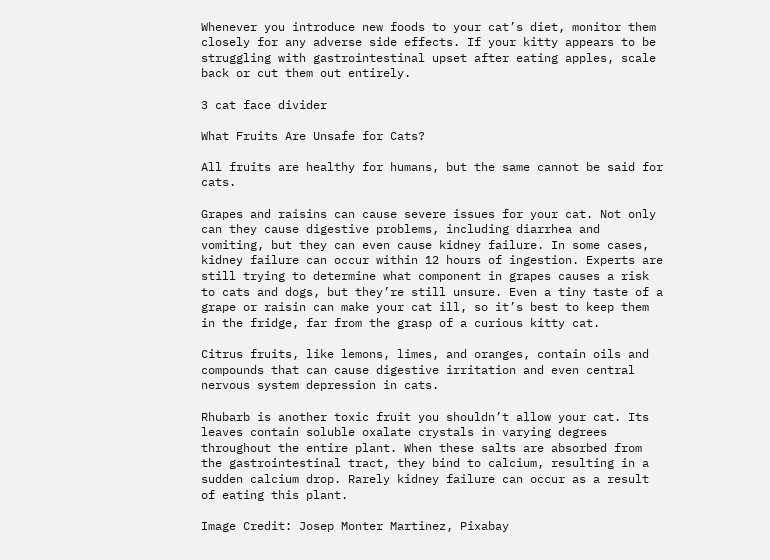Whenever you introduce new foods to your cat’s diet, monitor them closely for any adverse side effects. If your kitty appears to be struggling with gastrointestinal upset after eating apples, scale back or cut them out entirely.

3 cat face divider

What Fruits Are Unsafe for Cats?

All fruits are healthy for humans, but the same cannot be said for cats.

Grapes and raisins can cause severe issues for your cat. Not only can they cause digestive problems, including diarrhea and vomiting, but they can even cause kidney failure. In some cases, kidney failure can occur within 12 hours of ingestion. Experts are still trying to determine what component in grapes causes a risk to cats and dogs, but they’re still unsure. Even a tiny taste of a grape or raisin can make your cat ill, so it’s best to keep them in the fridge, far from the grasp of a curious kitty cat.

Citrus fruits, like lemons, limes, and oranges, contain oils and compounds that can cause digestive irritation and even central nervous system depression in cats.

Rhubarb is another toxic fruit you shouldn’t allow your cat. Its leaves contain soluble oxalate crystals in varying degrees throughout the entire plant. When these salts are absorbed from the gastrointestinal tract, they bind to calcium, resulting in a sudden calcium drop. Rarely kidney failure can occur as a result of eating this plant.

Image Credit: Josep Monter Martinez, Pixabay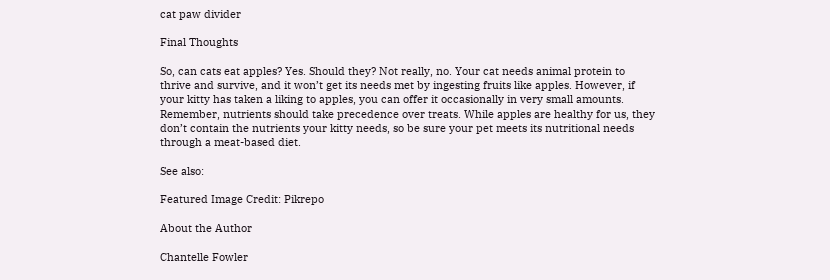cat paw divider

Final Thoughts

So, can cats eat apples? Yes. Should they? Not really, no. Your cat needs animal protein to thrive and survive, and it won’t get its needs met by ingesting fruits like apples. However, if your kitty has taken a liking to apples, you can offer it occasionally in very small amounts. Remember, nutrients should take precedence over treats. While apples are healthy for us, they don’t contain the nutrients your kitty needs, so be sure your pet meets its nutritional needs through a meat-based diet.

See also:

Featured Image Credit: Pikrepo

About the Author

Chantelle Fowler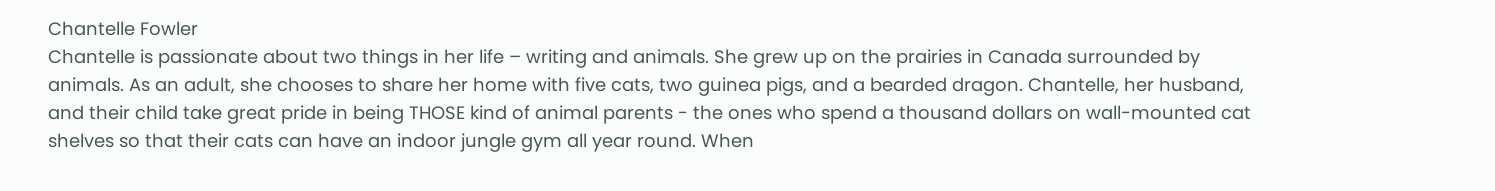Chantelle Fowler
Chantelle is passionate about two things in her life – writing and animals. She grew up on the prairies in Canada surrounded by animals. As an adult, she chooses to share her home with five cats, two guinea pigs, and a bearded dragon. Chantelle, her husband, and their child take great pride in being THOSE kind of animal parents - the ones who spend a thousand dollars on wall-mounted cat shelves so that their cats can have an indoor jungle gym all year round. When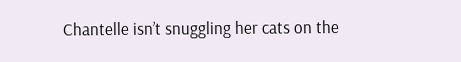Chantelle isn’t snuggling her cats on the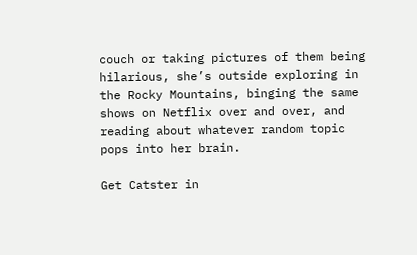couch or taking pictures of them being hilarious, she’s outside exploring in the Rocky Mountains, binging the same shows on Netflix over and over, and reading about whatever random topic pops into her brain.

Get Catster in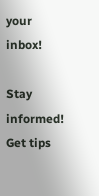your inbox!

Stay informed! Get tips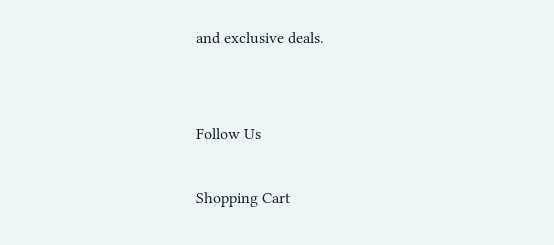and exclusive deals.


Follow Us

Shopping Cart